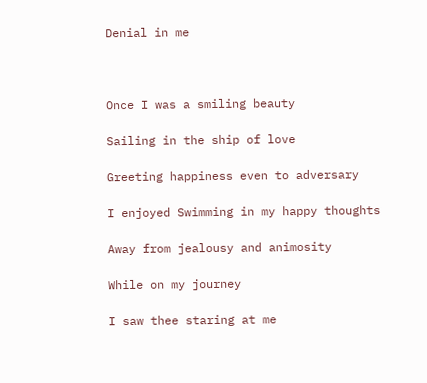Denial in me



Once I was a smiling beauty

Sailing in the ship of love

Greeting happiness even to adversary

I enjoyed Swimming in my happy thoughts

Away from jealousy and animosity

While on my journey

I saw thee staring at me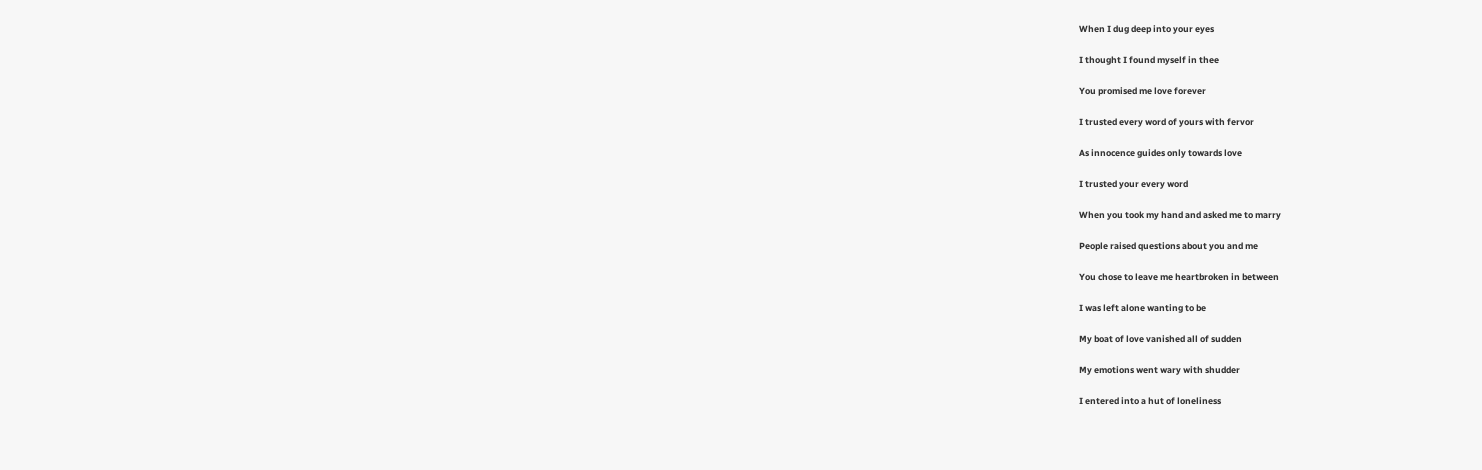When I dug deep into your eyes

I thought I found myself in thee

You promised me love forever

I trusted every word of yours with fervor

As innocence guides only towards love

I trusted your every word

When you took my hand and asked me to marry

People raised questions about you and me

You chose to leave me heartbroken in between

I was left alone wanting to be

My boat of love vanished all of sudden

My emotions went wary with shudder

I entered into a hut of loneliness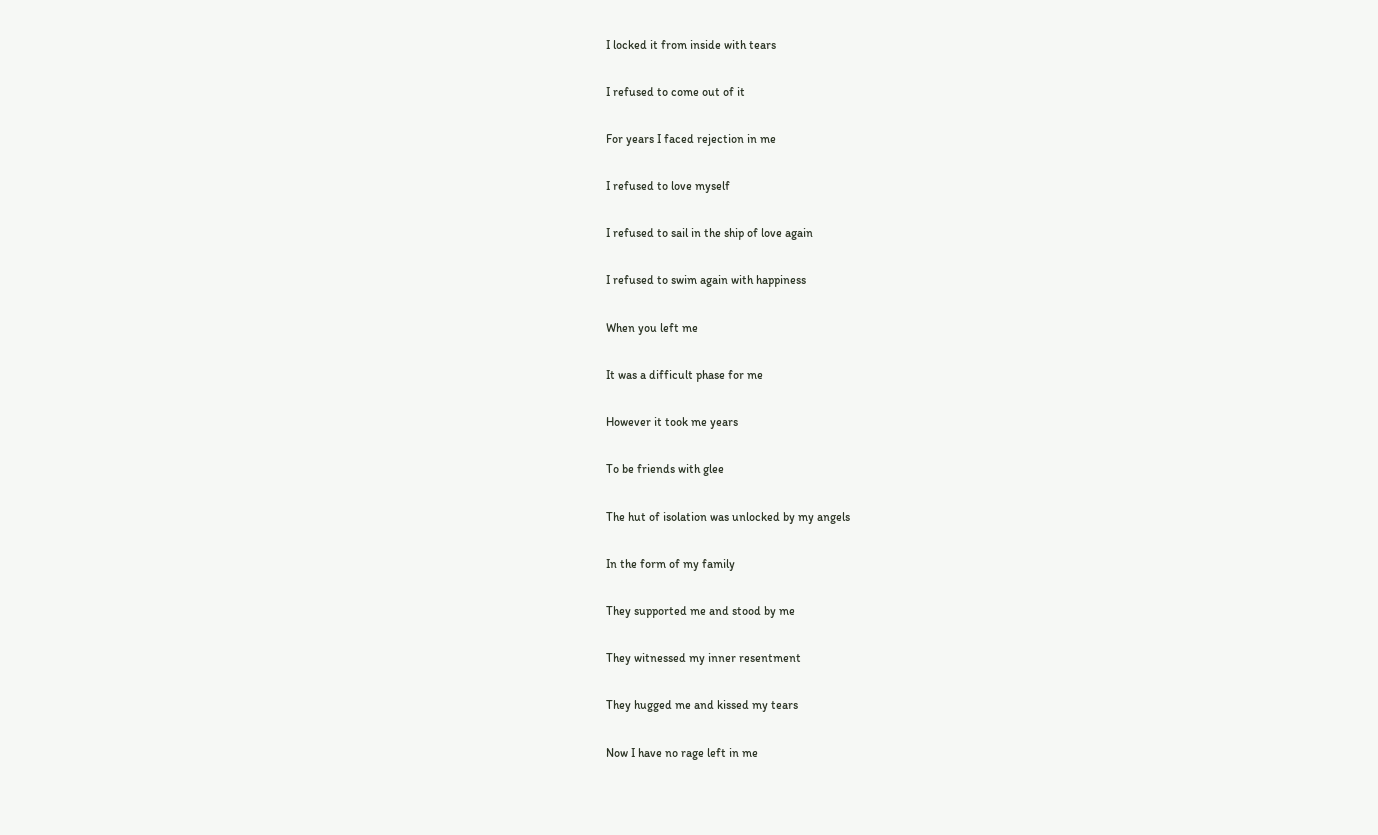I locked it from inside with tears

I refused to come out of it

For years I faced rejection in me

I refused to love myself

I refused to sail in the ship of love again

I refused to swim again with happiness

When you left me

It was a difficult phase for me

However it took me years

To be friends with glee

The hut of isolation was unlocked by my angels

In the form of my family

They supported me and stood by me

They witnessed my inner resentment

They hugged me and kissed my tears

Now I have no rage left in me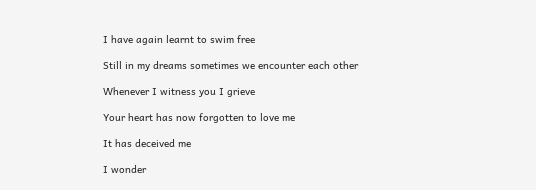I have again learnt to swim free

Still in my dreams sometimes we encounter each other

Whenever I witness you I grieve

Your heart has now forgotten to love me

It has deceived me

I wonder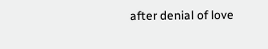after denial of love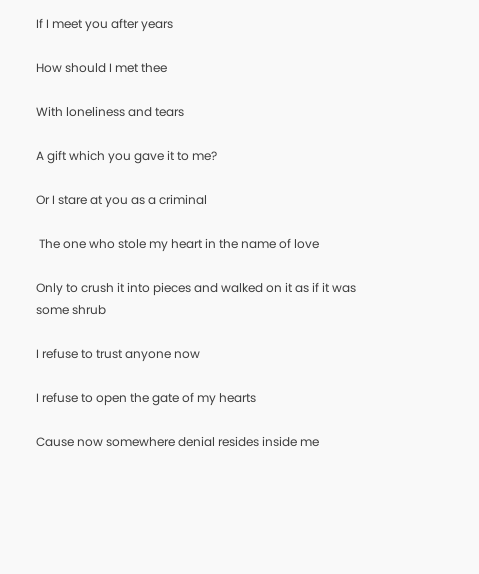If I meet you after years

How should I met thee

With loneliness and tears

A gift which you gave it to me?

Or I stare at you as a criminal

 The one who stole my heart in the name of love

Only to crush it into pieces and walked on it as if it was some shrub

I refuse to trust anyone now

I refuse to open the gate of my hearts

Cause now somewhere denial resides inside me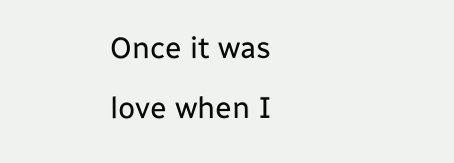Once it was love when I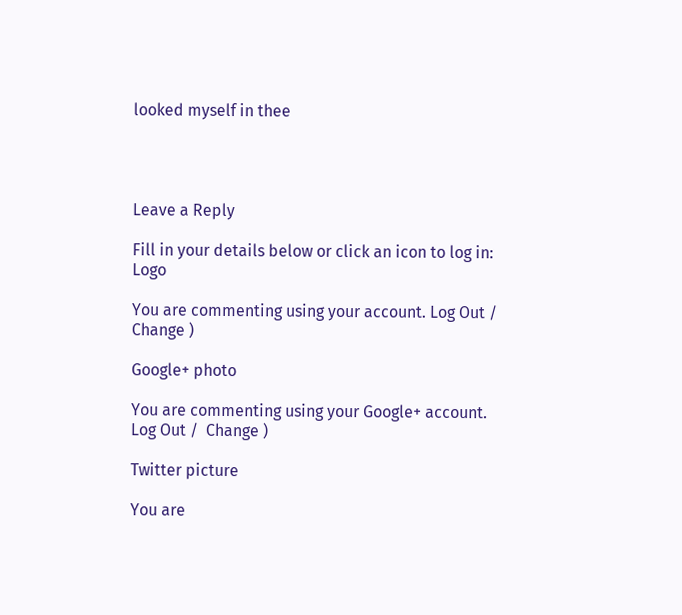looked myself in thee




Leave a Reply

Fill in your details below or click an icon to log in: Logo

You are commenting using your account. Log Out /  Change )

Google+ photo

You are commenting using your Google+ account. Log Out /  Change )

Twitter picture

You are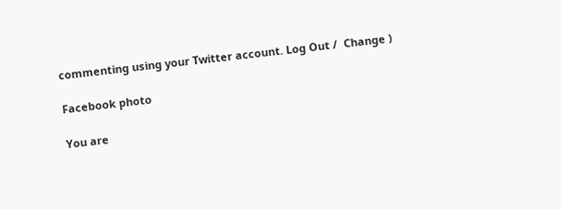commenting using your Twitter account. Log Out /  Change )

Facebook photo

You are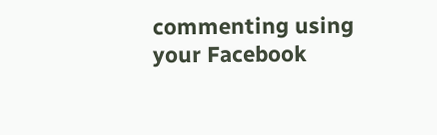commenting using your Facebook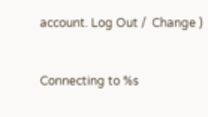account. Log Out /  Change )


Connecting to %s